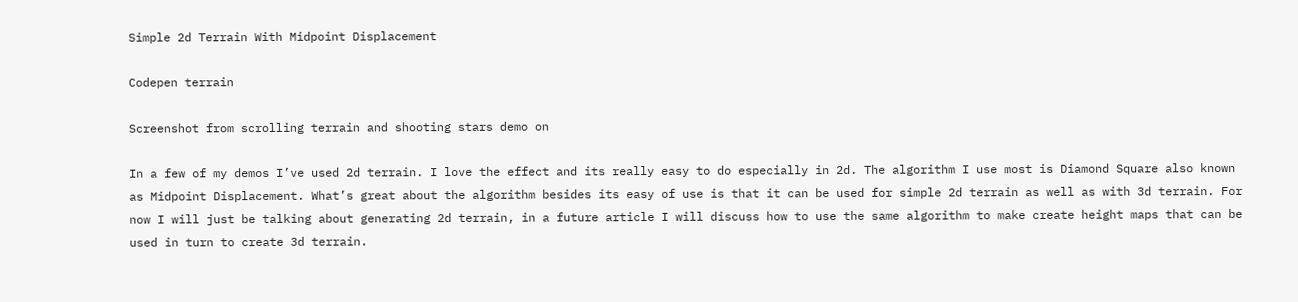Simple 2d Terrain With Midpoint Displacement

Codepen terrain

Screenshot from scrolling terrain and shooting stars demo on

In a few of my demos I’ve used 2d terrain. I love the effect and its really easy to do especially in 2d. The algorithm I use most is Diamond Square also known as Midpoint Displacement. What’s great about the algorithm besides its easy of use is that it can be used for simple 2d terrain as well as with 3d terrain. For now I will just be talking about generating 2d terrain, in a future article I will discuss how to use the same algorithm to make create height maps that can be used in turn to create 3d terrain.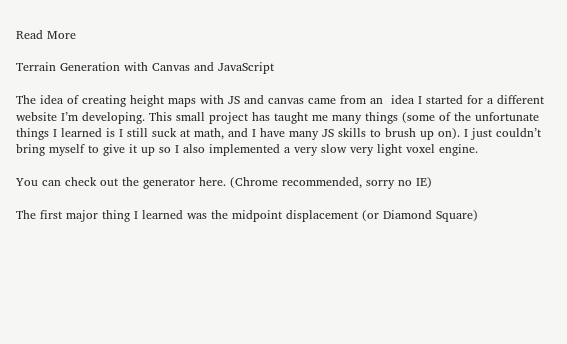Read More

Terrain Generation with Canvas and JavaScript

The idea of creating height maps with JS and canvas came from an  idea I started for a different website I’m developing. This small project has taught me many things (some of the unfortunate things I learned is I still suck at math, and I have many JS skills to brush up on). I just couldn’t bring myself to give it up so I also implemented a very slow very light voxel engine.

You can check out the generator here. (Chrome recommended, sorry no IE)

The first major thing I learned was the midpoint displacement (or Diamond Square)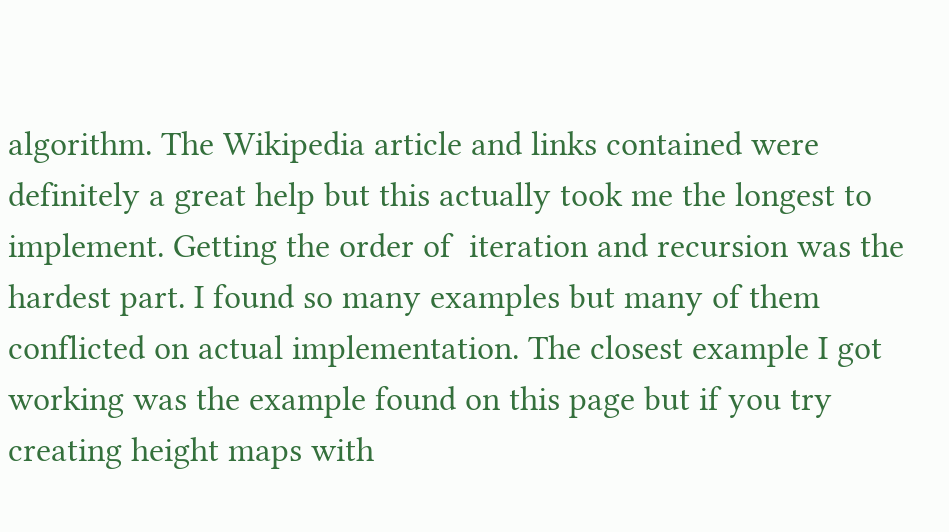algorithm. The Wikipedia article and links contained were definitely a great help but this actually took me the longest to implement. Getting the order of  iteration and recursion was the hardest part. I found so many examples but many of them conflicted on actual implementation. The closest example I got working was the example found on this page but if you try creating height maps with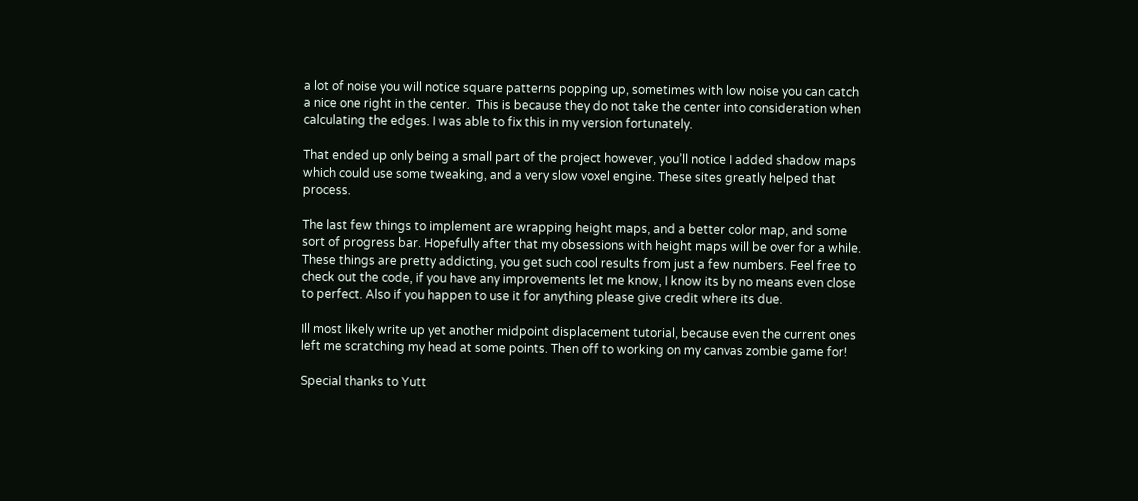a lot of noise you will notice square patterns popping up, sometimes with low noise you can catch a nice one right in the center.  This is because they do not take the center into consideration when calculating the edges. I was able to fix this in my version fortunately.

That ended up only being a small part of the project however, you’ll notice I added shadow maps which could use some tweaking, and a very slow voxel engine. These sites greatly helped that process.

The last few things to implement are wrapping height maps, and a better color map, and some sort of progress bar. Hopefully after that my obsessions with height maps will be over for a while. These things are pretty addicting, you get such cool results from just a few numbers. Feel free to check out the code, if you have any improvements let me know, I know its by no means even close to perfect. Also if you happen to use it for anything please give credit where its due.

Ill most likely write up yet another midpoint displacement tutorial, because even the current ones left me scratching my head at some points. Then off to working on my canvas zombie game for!

Special thanks to Yutt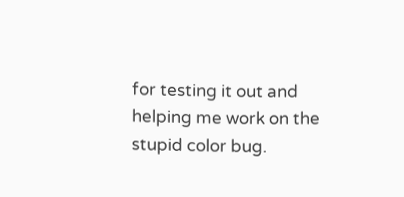for testing it out and helping me work on the stupid color bug.